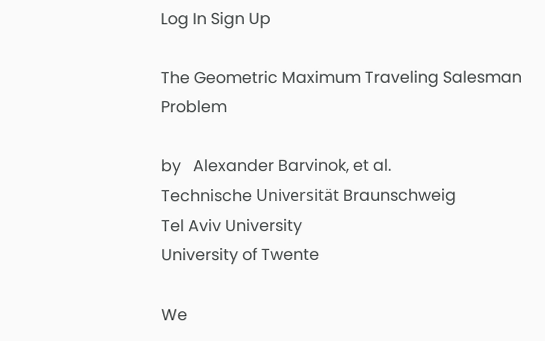Log In Sign Up

The Geometric Maximum Traveling Salesman Problem

by   Alexander Barvinok, et al.
Technische Universität Braunschweig
Tel Aviv University
University of Twente

We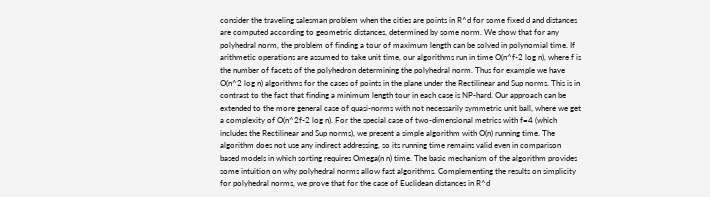consider the traveling salesman problem when the cities are points in R^d for some fixed d and distances are computed according to geometric distances, determined by some norm. We show that for any polyhedral norm, the problem of finding a tour of maximum length can be solved in polynomial time. If arithmetic operations are assumed to take unit time, our algorithms run in time O(n^f-2 log n), where f is the number of facets of the polyhedron determining the polyhedral norm. Thus for example we have O(n^2 log n) algorithms for the cases of points in the plane under the Rectilinear and Sup norms. This is in contrast to the fact that finding a minimum length tour in each case is NP-hard. Our approach can be extended to the more general case of quasi-norms with not necessarily symmetric unit ball, where we get a complexity of O(n^2f-2 log n). For the special case of two-dimensional metrics with f=4 (which includes the Rectilinear and Sup norms), we present a simple algorithm with O(n) running time. The algorithm does not use any indirect addressing, so its running time remains valid even in comparison based models in which sorting requires Omega(n n) time. The basic mechanism of the algorithm provides some intuition on why polyhedral norms allow fast algorithms. Complementing the results on simplicity for polyhedral norms, we prove that for the case of Euclidean distances in R^d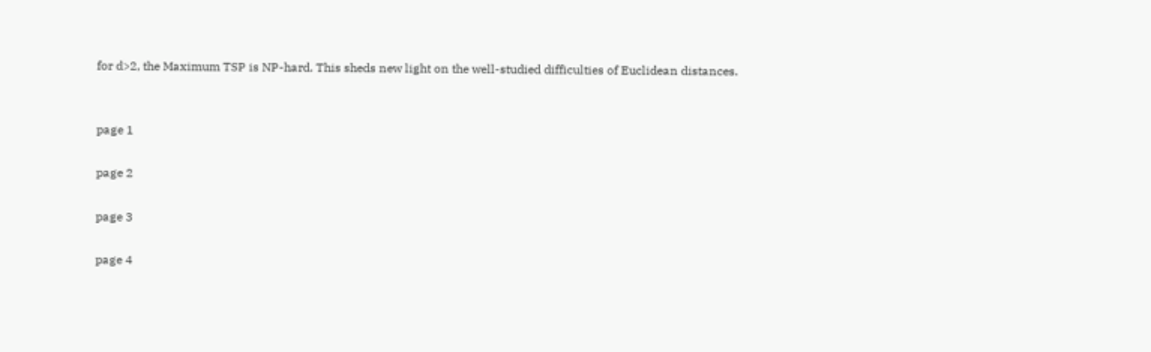for d>2, the Maximum TSP is NP-hard. This sheds new light on the well-studied difficulties of Euclidean distances.


page 1

page 2

page 3

page 4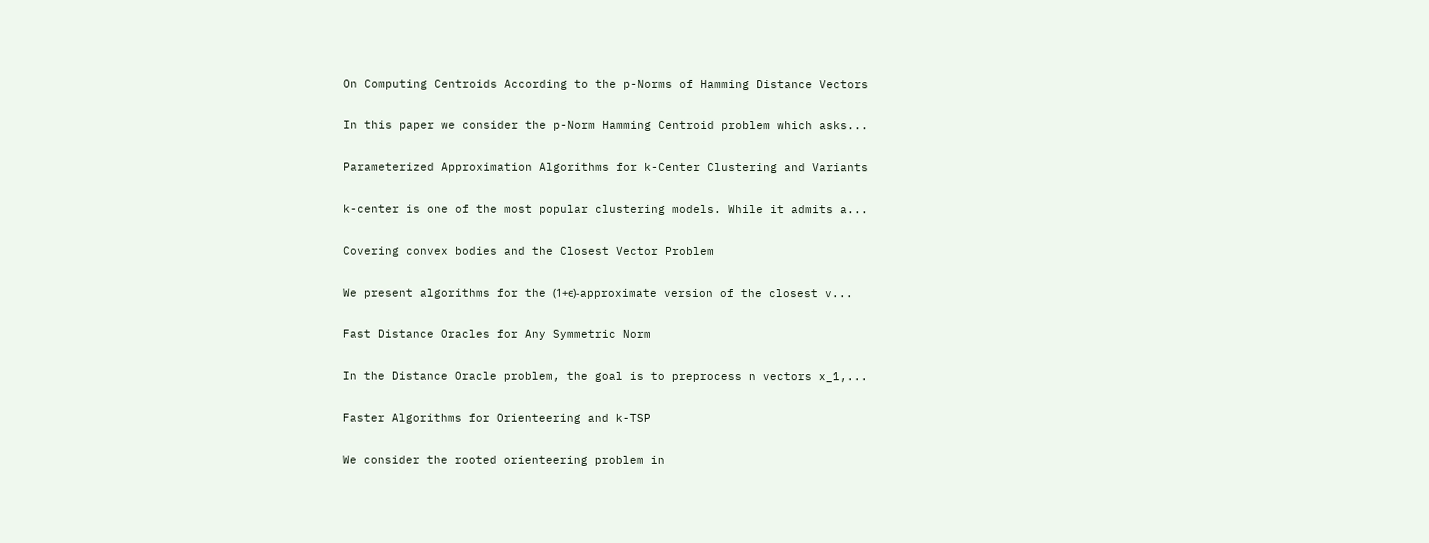On Computing Centroids According to the p-Norms of Hamming Distance Vectors

In this paper we consider the p-Norm Hamming Centroid problem which asks...

Parameterized Approximation Algorithms for k-Center Clustering and Variants

k-center is one of the most popular clustering models. While it admits a...

Covering convex bodies and the Closest Vector Problem

We present algorithms for the (1+ϵ)-approximate version of the closest v...

Fast Distance Oracles for Any Symmetric Norm

In the Distance Oracle problem, the goal is to preprocess n vectors x_1,...

Faster Algorithms for Orienteering and k-TSP

We consider the rooted orienteering problem in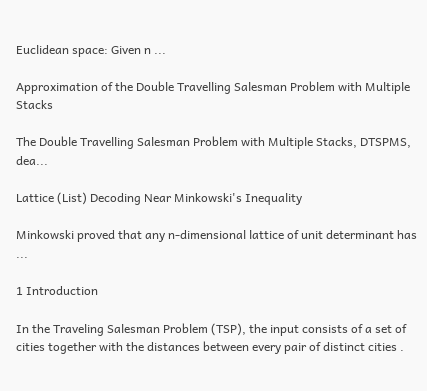Euclidean space: Given n ...

Approximation of the Double Travelling Salesman Problem with Multiple Stacks

The Double Travelling Salesman Problem with Multiple Stacks, DTSPMS, dea...

Lattice (List) Decoding Near Minkowski's Inequality

Minkowski proved that any n-dimensional lattice of unit determinant has ...

1 Introduction

In the Traveling Salesman Problem (TSP), the input consists of a set of cities together with the distances between every pair of distinct cities .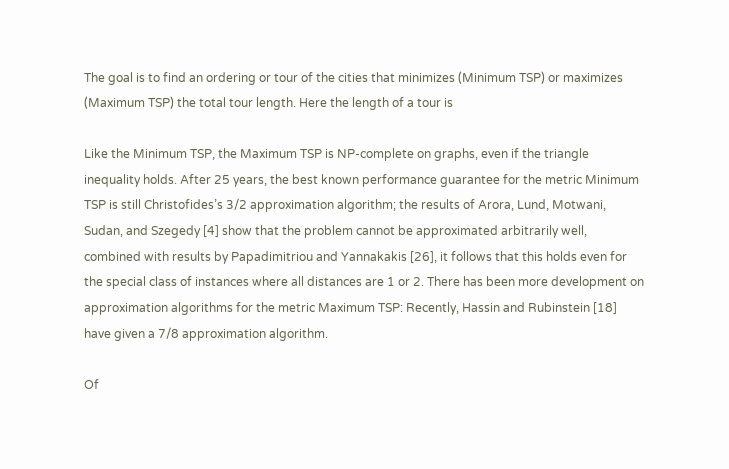The goal is to find an ordering or tour of the cities that minimizes (Minimum TSP) or maximizes (Maximum TSP) the total tour length. Here the length of a tour is

Like the Minimum TSP, the Maximum TSP is NP-complete on graphs, even if the triangle inequality holds. After 25 years, the best known performance guarantee for the metric Minimum TSP is still Christofides’s 3/2 approximation algorithm; the results of Arora, Lund, Motwani, Sudan, and Szegedy [4] show that the problem cannot be approximated arbitrarily well, combined with results by Papadimitriou and Yannakakis [26], it follows that this holds even for the special class of instances where all distances are 1 or 2. There has been more development on approximation algorithms for the metric Maximum TSP: Recently, Hassin and Rubinstein [18] have given a 7/8 approximation algorithm.

Of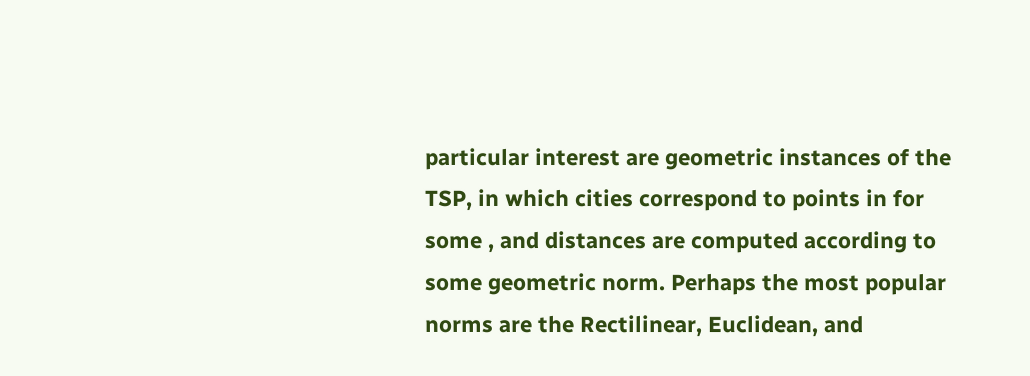particular interest are geometric instances of the TSP, in which cities correspond to points in for some , and distances are computed according to some geometric norm. Perhaps the most popular norms are the Rectilinear, Euclidean, and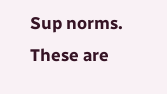Sup norms. These are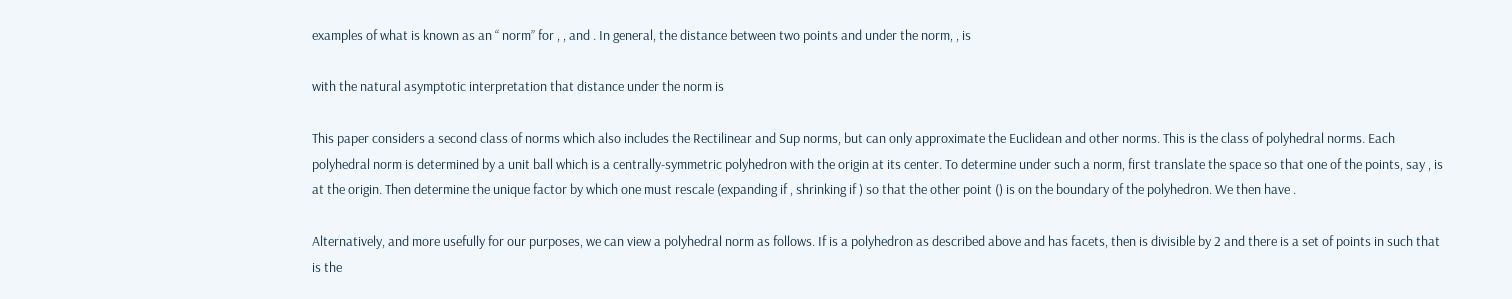examples of what is known as an “ norm” for , , and . In general, the distance between two points and under the norm, , is

with the natural asymptotic interpretation that distance under the norm is

This paper considers a second class of norms which also includes the Rectilinear and Sup norms, but can only approximate the Euclidean and other norms. This is the class of polyhedral norms. Each polyhedral norm is determined by a unit ball which is a centrally-symmetric polyhedron with the origin at its center. To determine under such a norm, first translate the space so that one of the points, say , is at the origin. Then determine the unique factor by which one must rescale (expanding if , shrinking if ) so that the other point () is on the boundary of the polyhedron. We then have .

Alternatively, and more usefully for our purposes, we can view a polyhedral norm as follows. If is a polyhedron as described above and has facets, then is divisible by 2 and there is a set of points in such that is the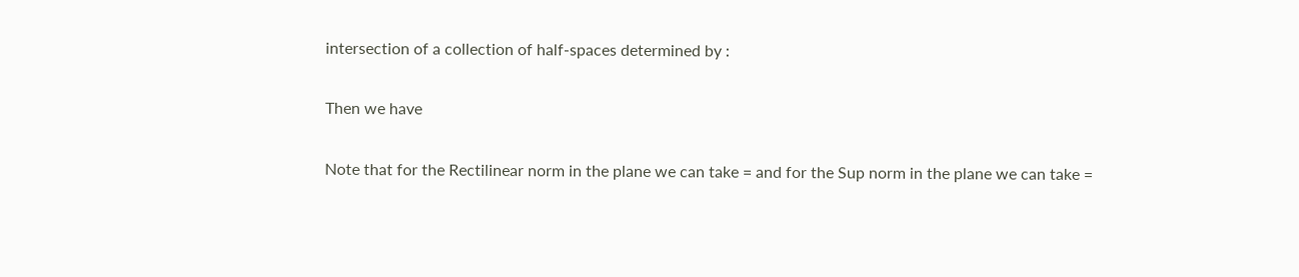intersection of a collection of half-spaces determined by :

Then we have

Note that for the Rectilinear norm in the plane we can take = and for the Sup norm in the plane we can take =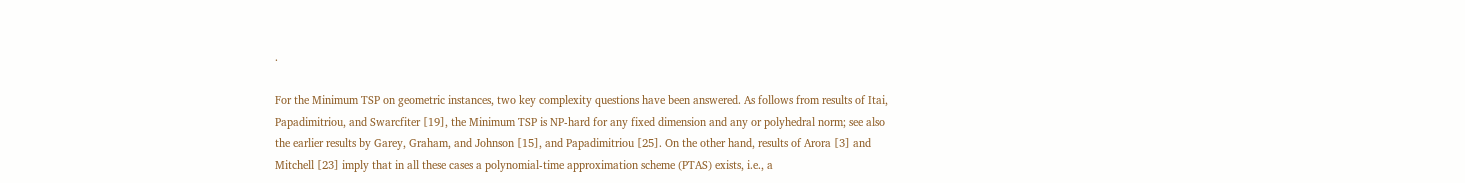.

For the Minimum TSP on geometric instances, two key complexity questions have been answered. As follows from results of Itai, Papadimitriou, and Swarcfiter [19], the Minimum TSP is NP-hard for any fixed dimension and any or polyhedral norm; see also the earlier results by Garey, Graham, and Johnson [15], and Papadimitriou [25]. On the other hand, results of Arora [3] and Mitchell [23] imply that in all these cases a polynomial-time approximation scheme (PTAS) exists, i.e., a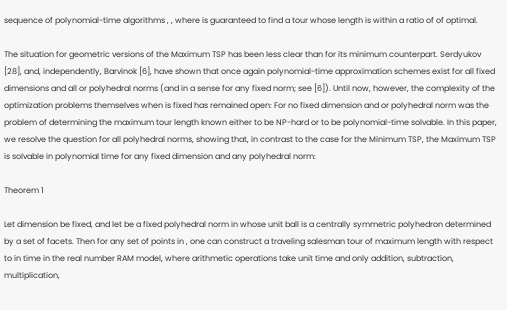sequence of polynomial-time algorithms , , where is guaranteed to find a tour whose length is within a ratio of of optimal.

The situation for geometric versions of the Maximum TSP has been less clear than for its minimum counterpart. Serdyukov [28], and, independently, Barvinok [6], have shown that once again polynomial-time approximation schemes exist for all fixed dimensions and all or polyhedral norms (and in a sense for any fixed norm; see [6]). Until now, however, the complexity of the optimization problems themselves when is fixed has remained open: For no fixed dimension and or polyhedral norm was the problem of determining the maximum tour length known either to be NP-hard or to be polynomial-time solvable. In this paper, we resolve the question for all polyhedral norms, showing that, in contrast to the case for the Minimum TSP, the Maximum TSP is solvable in polynomial time for any fixed dimension and any polyhedral norm:

Theorem 1

Let dimension be fixed, and let be a fixed polyhedral norm in whose unit ball is a centrally symmetric polyhedron determined by a set of facets. Then for any set of points in , one can construct a traveling salesman tour of maximum length with respect to in time in the real number RAM model, where arithmetic operations take unit time and only addition, subtraction, multiplication,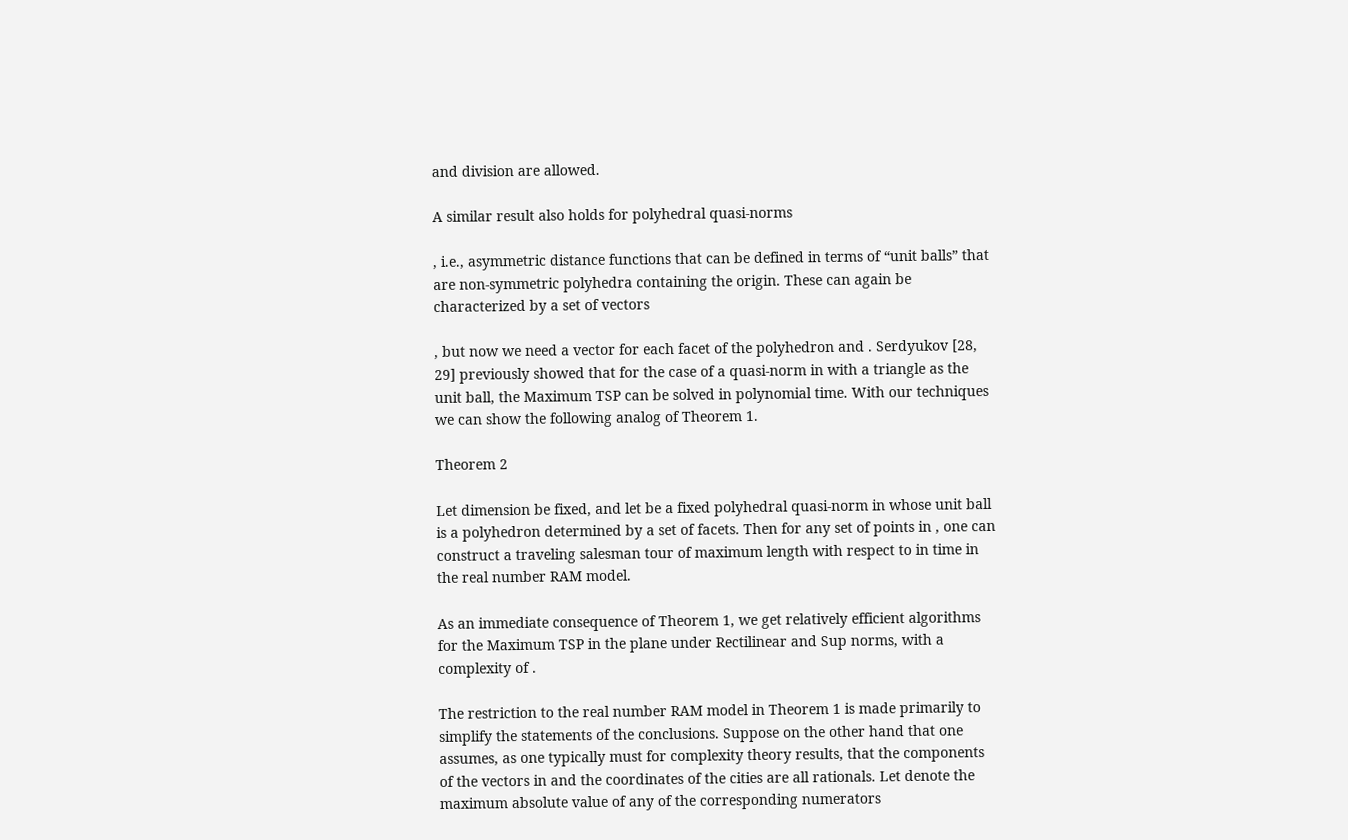and division are allowed.

A similar result also holds for polyhedral quasi-norms

, i.e., asymmetric distance functions that can be defined in terms of “unit balls” that are non-symmetric polyhedra containing the origin. These can again be characterized by a set of vectors

, but now we need a vector for each facet of the polyhedron and . Serdyukov [28, 29] previously showed that for the case of a quasi-norm in with a triangle as the unit ball, the Maximum TSP can be solved in polynomial time. With our techniques we can show the following analog of Theorem 1.

Theorem 2

Let dimension be fixed, and let be a fixed polyhedral quasi-norm in whose unit ball is a polyhedron determined by a set of facets. Then for any set of points in , one can construct a traveling salesman tour of maximum length with respect to in time in the real number RAM model.

As an immediate consequence of Theorem 1, we get relatively efficient algorithms for the Maximum TSP in the plane under Rectilinear and Sup norms, with a complexity of .

The restriction to the real number RAM model in Theorem 1 is made primarily to simplify the statements of the conclusions. Suppose on the other hand that one assumes, as one typically must for complexity theory results, that the components of the vectors in and the coordinates of the cities are all rationals. Let denote the maximum absolute value of any of the corresponding numerators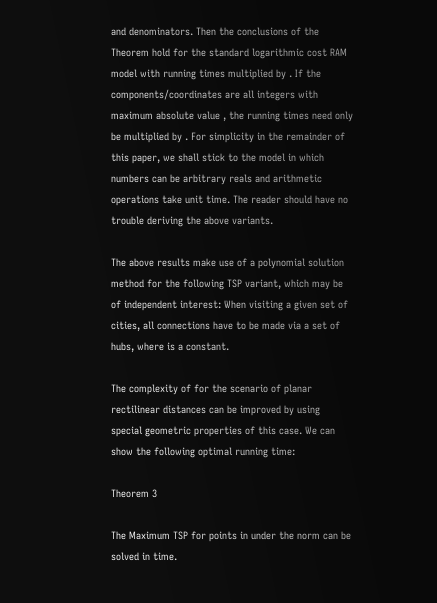and denominators. Then the conclusions of the Theorem hold for the standard logarithmic cost RAM model with running times multiplied by . If the components/coordinates are all integers with maximum absolute value , the running times need only be multiplied by . For simplicity in the remainder of this paper, we shall stick to the model in which numbers can be arbitrary reals and arithmetic operations take unit time. The reader should have no trouble deriving the above variants.

The above results make use of a polynomial solution method for the following TSP variant, which may be of independent interest: When visiting a given set of cities, all connections have to be made via a set of hubs, where is a constant.

The complexity of for the scenario of planar rectilinear distances can be improved by using special geometric properties of this case. We can show the following optimal running time:

Theorem 3

The Maximum TSP for points in under the norm can be solved in time.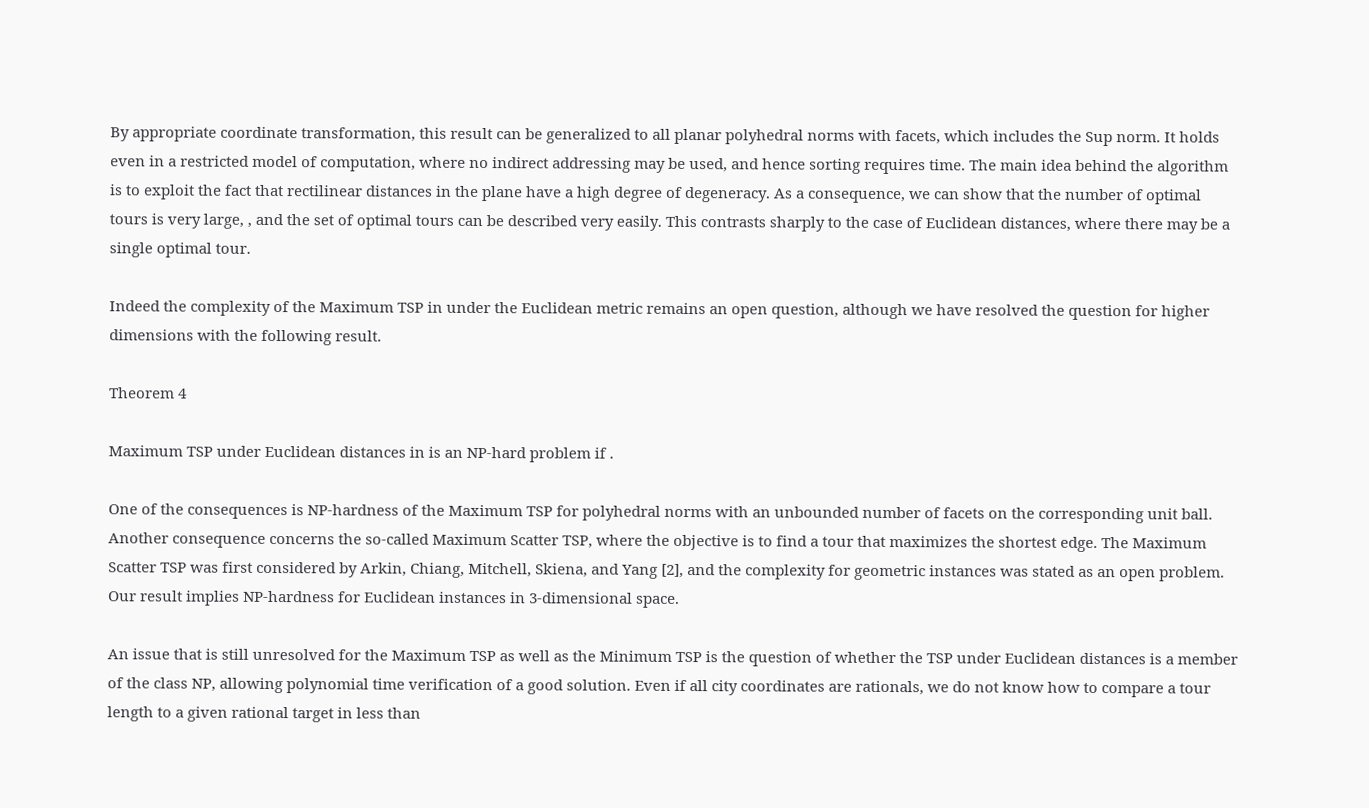By appropriate coordinate transformation, this result can be generalized to all planar polyhedral norms with facets, which includes the Sup norm. It holds even in a restricted model of computation, where no indirect addressing may be used, and hence sorting requires time. The main idea behind the algorithm is to exploit the fact that rectilinear distances in the plane have a high degree of degeneracy. As a consequence, we can show that the number of optimal tours is very large, , and the set of optimal tours can be described very easily. This contrasts sharply to the case of Euclidean distances, where there may be a single optimal tour.

Indeed the complexity of the Maximum TSP in under the Euclidean metric remains an open question, although we have resolved the question for higher dimensions with the following result.

Theorem 4

Maximum TSP under Euclidean distances in is an NP-hard problem if .

One of the consequences is NP-hardness of the Maximum TSP for polyhedral norms with an unbounded number of facets on the corresponding unit ball. Another consequence concerns the so-called Maximum Scatter TSP, where the objective is to find a tour that maximizes the shortest edge. The Maximum Scatter TSP was first considered by Arkin, Chiang, Mitchell, Skiena, and Yang [2], and the complexity for geometric instances was stated as an open problem. Our result implies NP-hardness for Euclidean instances in 3-dimensional space.

An issue that is still unresolved for the Maximum TSP as well as the Minimum TSP is the question of whether the TSP under Euclidean distances is a member of the class NP, allowing polynomial time verification of a good solution. Even if all city coordinates are rationals, we do not know how to compare a tour length to a given rational target in less than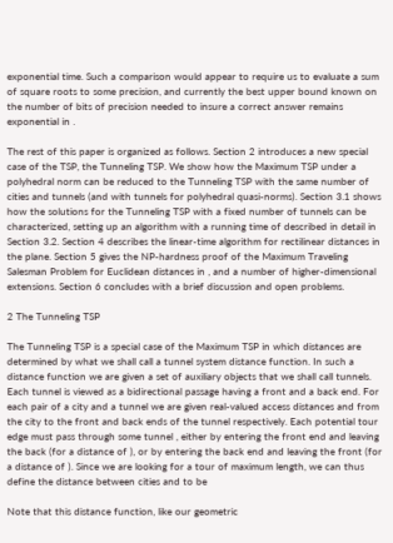exponential time. Such a comparison would appear to require us to evaluate a sum of square roots to some precision, and currently the best upper bound known on the number of bits of precision needed to insure a correct answer remains exponential in .

The rest of this paper is organized as follows. Section 2 introduces a new special case of the TSP, the Tunneling TSP. We show how the Maximum TSP under a polyhedral norm can be reduced to the Tunneling TSP with the same number of cities and tunnels (and with tunnels for polyhedral quasi-norms). Section 3.1 shows how the solutions for the Tunneling TSP with a fixed number of tunnels can be characterized, setting up an algorithm with a running time of described in detail in Section 3.2. Section 4 describes the linear-time algorithm for rectilinear distances in the plane. Section 5 gives the NP-hardness proof of the Maximum Traveling Salesman Problem for Euclidean distances in , and a number of higher-dimensional extensions. Section 6 concludes with a brief discussion and open problems.

2 The Tunneling TSP

The Tunneling TSP is a special case of the Maximum TSP in which distances are determined by what we shall call a tunnel system distance function. In such a distance function we are given a set of auxiliary objects that we shall call tunnels. Each tunnel is viewed as a bidirectional passage having a front and a back end. For each pair of a city and a tunnel we are given real-valued access distances and from the city to the front and back ends of the tunnel respectively. Each potential tour edge must pass through some tunnel , either by entering the front end and leaving the back (for a distance of ), or by entering the back end and leaving the front (for a distance of ). Since we are looking for a tour of maximum length, we can thus define the distance between cities and to be

Note that this distance function, like our geometric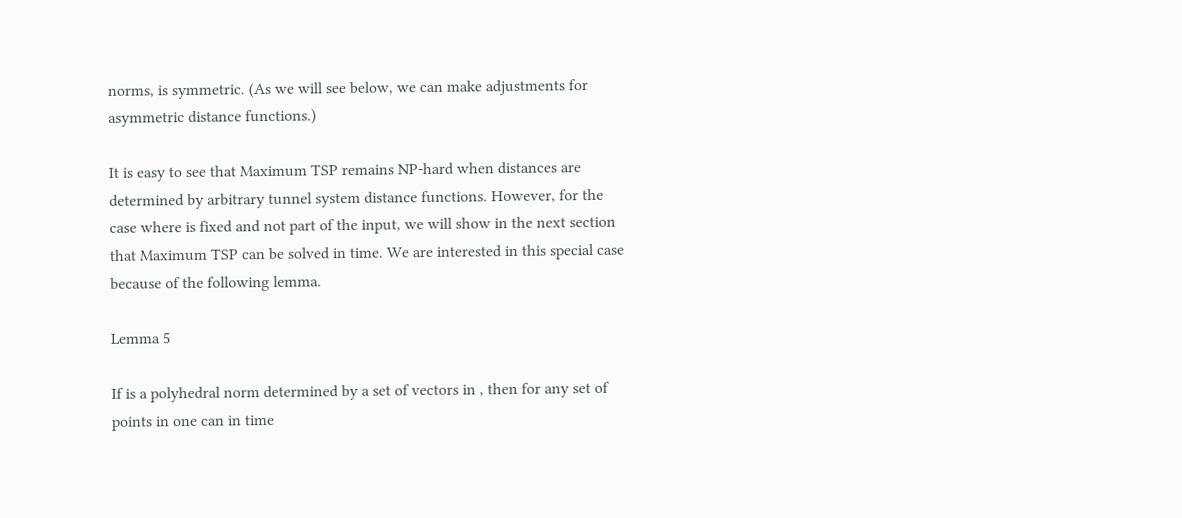norms, is symmetric. (As we will see below, we can make adjustments for asymmetric distance functions.)

It is easy to see that Maximum TSP remains NP-hard when distances are determined by arbitrary tunnel system distance functions. However, for the case where is fixed and not part of the input, we will show in the next section that Maximum TSP can be solved in time. We are interested in this special case because of the following lemma.

Lemma 5

If is a polyhedral norm determined by a set of vectors in , then for any set of points in one can in time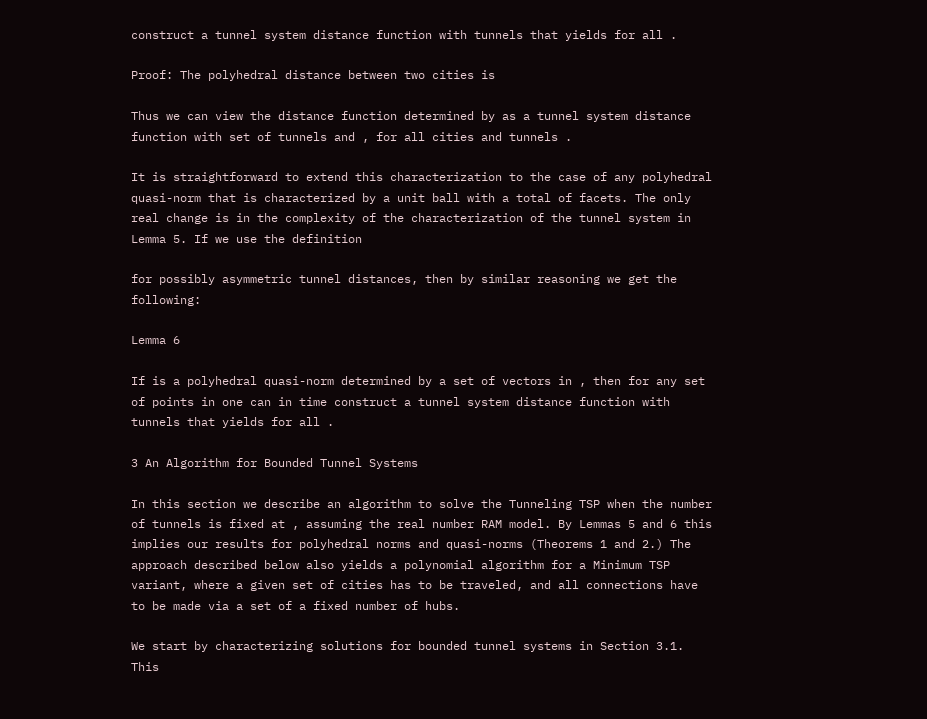construct a tunnel system distance function with tunnels that yields for all .

Proof: The polyhedral distance between two cities is

Thus we can view the distance function determined by as a tunnel system distance function with set of tunnels and , for all cities and tunnels .

It is straightforward to extend this characterization to the case of any polyhedral quasi-norm that is characterized by a unit ball with a total of facets. The only real change is in the complexity of the characterization of the tunnel system in Lemma 5. If we use the definition

for possibly asymmetric tunnel distances, then by similar reasoning we get the following:

Lemma 6

If is a polyhedral quasi-norm determined by a set of vectors in , then for any set of points in one can in time construct a tunnel system distance function with tunnels that yields for all .

3 An Algorithm for Bounded Tunnel Systems

In this section we describe an algorithm to solve the Tunneling TSP when the number of tunnels is fixed at , assuming the real number RAM model. By Lemmas 5 and 6 this implies our results for polyhedral norms and quasi-norms (Theorems 1 and 2.) The approach described below also yields a polynomial algorithm for a Minimum TSP variant, where a given set of cities has to be traveled, and all connections have to be made via a set of a fixed number of hubs.

We start by characterizing solutions for bounded tunnel systems in Section 3.1. This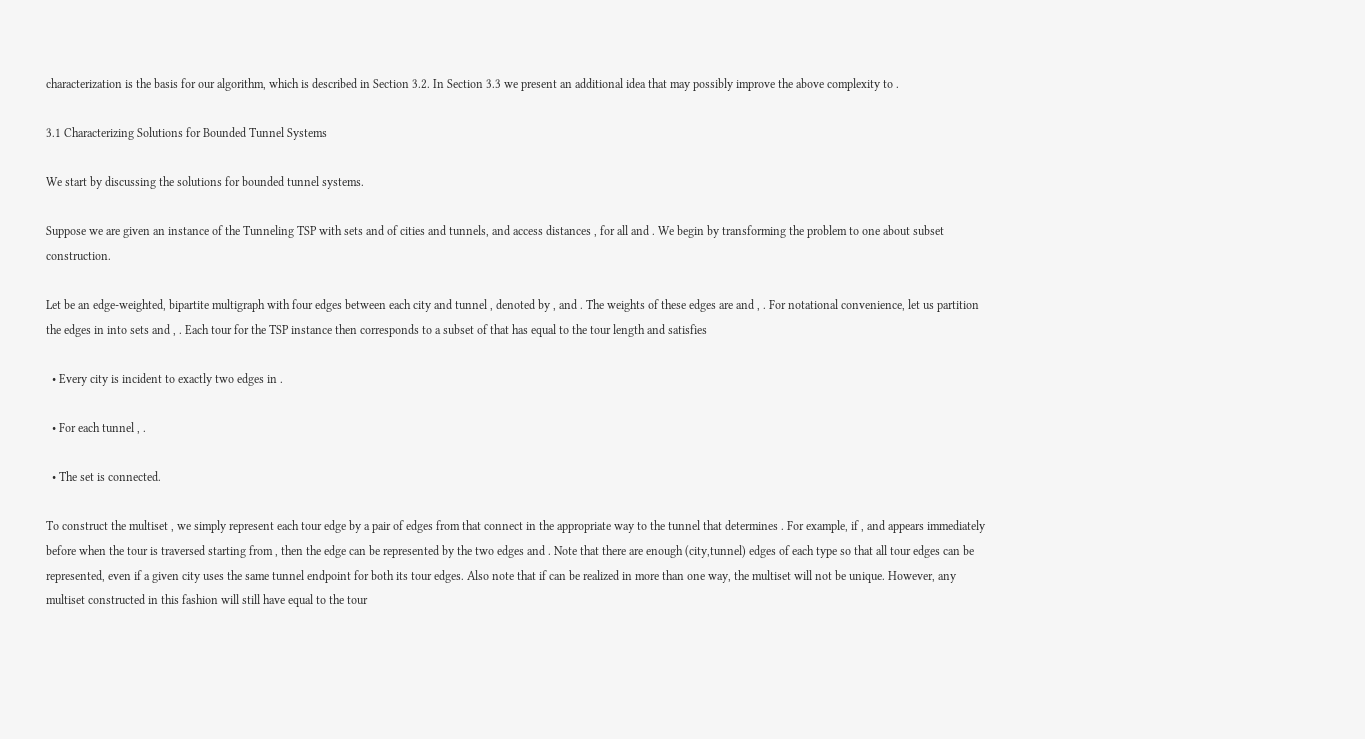characterization is the basis for our algorithm, which is described in Section 3.2. In Section 3.3 we present an additional idea that may possibly improve the above complexity to .

3.1 Characterizing Solutions for Bounded Tunnel Systems

We start by discussing the solutions for bounded tunnel systems.

Suppose we are given an instance of the Tunneling TSP with sets and of cities and tunnels, and access distances , for all and . We begin by transforming the problem to one about subset construction.

Let be an edge-weighted, bipartite multigraph with four edges between each city and tunnel , denoted by , and . The weights of these edges are and , . For notational convenience, let us partition the edges in into sets and , . Each tour for the TSP instance then corresponds to a subset of that has equal to the tour length and satisfies

  • Every city is incident to exactly two edges in .

  • For each tunnel , .

  • The set is connected.

To construct the multiset , we simply represent each tour edge by a pair of edges from that connect in the appropriate way to the tunnel that determines . For example, if , and appears immediately before when the tour is traversed starting from , then the edge can be represented by the two edges and . Note that there are enough (city,tunnel) edges of each type so that all tour edges can be represented, even if a given city uses the same tunnel endpoint for both its tour edges. Also note that if can be realized in more than one way, the multiset will not be unique. However, any multiset constructed in this fashion will still have equal to the tour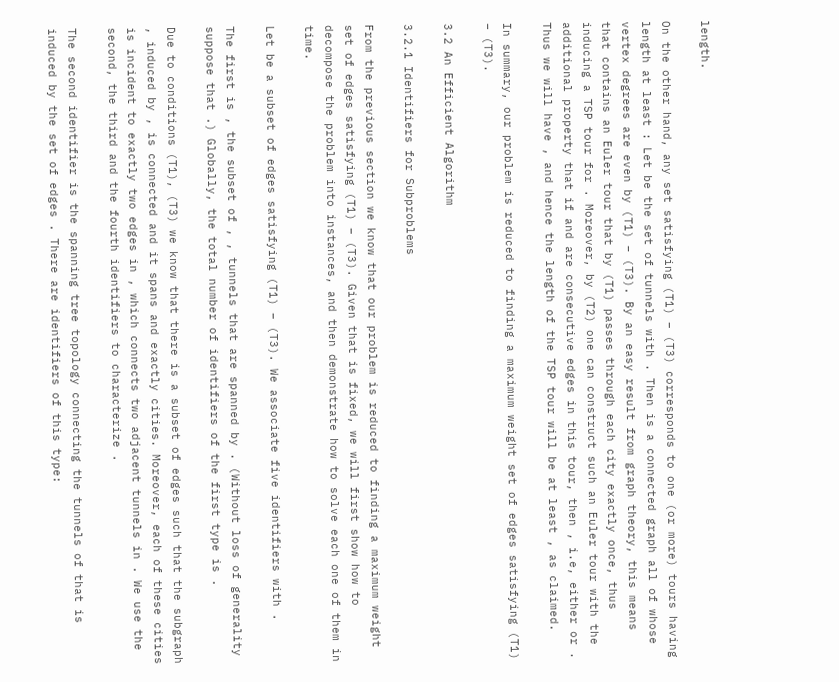length.

On the other hand, any set satisfying (T1) – (T3) corresponds to one (or more) tours having length at least : Let be the set of tunnels with . Then is a connected graph all of whose vertex degrees are even by (T1) – (T3). By an easy result from graph theory, this means that contains an Euler tour that by (T1) passes through each city exactly once, thus inducing a TSP tour for . Moreover, by (T2) one can construct such an Euler tour with the additional property that if and are consecutive edges in this tour, then , i.e, either or . Thus we will have , and hence the length of the TSP tour will be at least , as claimed.

In summary, our problem is reduced to finding a maximum weight set of edges satisfying (T1) – (T3).

3.2 An Efficient Algorithm

3.2.1 Identifiers for Subproblems

From the previous section we know that our problem is reduced to finding a maximum weight set of edges satisfying (T1) – (T3). Given that is fixed, we will first show how to decompose the problem into instances, and then demonstrate how to solve each one of them in time.

Let be a subset of edges satisfying (T1) – (T3). We associate five identifiers with .

The first is , the subset of , , tunnels that are spanned by . (Without loss of generality suppose that .) Globally, the total number of identifiers of the first type is .

Due to conditions (T1), (T3) we know that there is a subset of edges such that the subgraph , induced by , is connected and it spans and exactly cities. Moreover, each of these cities is incident to exactly two edges in , which connects two adjacent tunnels in . We use the second, the third and the fourth identifiers to characterize .

The second identifier is the spanning tree topology connecting the tunnels of that is induced by the set of edges . There are identifiers of this type: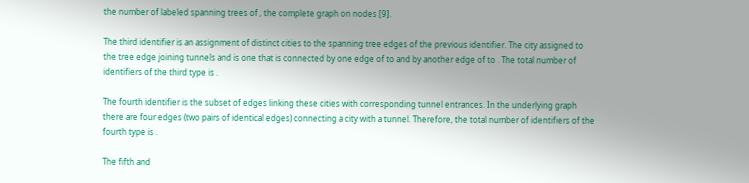the number of labeled spanning trees of , the complete graph on nodes [9].

The third identifier is an assignment of distinct cities to the spanning tree edges of the previous identifier. The city assigned to the tree edge joining tunnels and is one that is connected by one edge of to and by another edge of to . The total number of identifiers of the third type is .

The fourth identifier is the subset of edges linking these cities with corresponding tunnel entrances. In the underlying graph there are four edges (two pairs of identical edges) connecting a city with a tunnel. Therefore, the total number of identifiers of the fourth type is .

The fifth and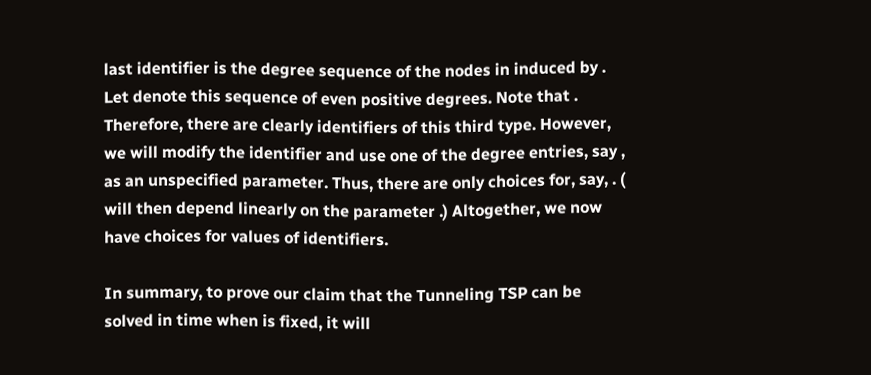last identifier is the degree sequence of the nodes in induced by . Let denote this sequence of even positive degrees. Note that . Therefore, there are clearly identifiers of this third type. However, we will modify the identifier and use one of the degree entries, say , as an unspecified parameter. Thus, there are only choices for, say, . ( will then depend linearly on the parameter .) Altogether, we now have choices for values of identifiers.

In summary, to prove our claim that the Tunneling TSP can be solved in time when is fixed, it will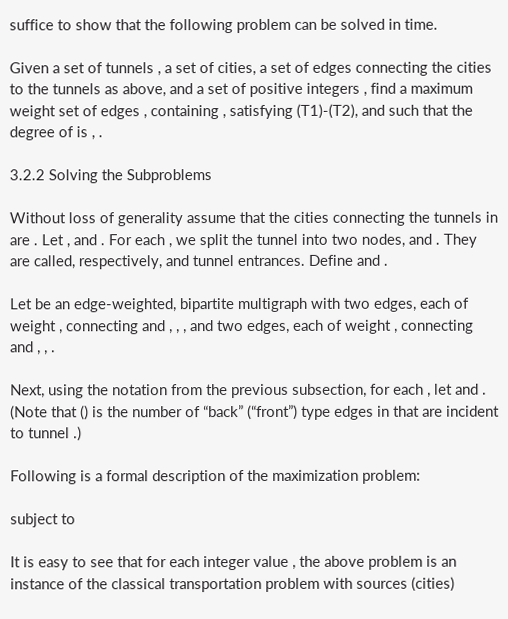suffice to show that the following problem can be solved in time.

Given a set of tunnels , a set of cities, a set of edges connecting the cities to the tunnels as above, and a set of positive integers , find a maximum weight set of edges , containing , satisfying (T1)-(T2), and such that the degree of is , .

3.2.2 Solving the Subproblems

Without loss of generality assume that the cities connecting the tunnels in are . Let , and . For each , we split the tunnel into two nodes, and . They are called, respectively, and tunnel entrances. Define and .

Let be an edge-weighted, bipartite multigraph with two edges, each of weight , connecting and , , , and two edges, each of weight , connecting and , , .

Next, using the notation from the previous subsection, for each , let and . (Note that () is the number of “back” (“front”) type edges in that are incident to tunnel .)

Following is a formal description of the maximization problem:

subject to

It is easy to see that for each integer value , the above problem is an instance of the classical transportation problem with sources (cities)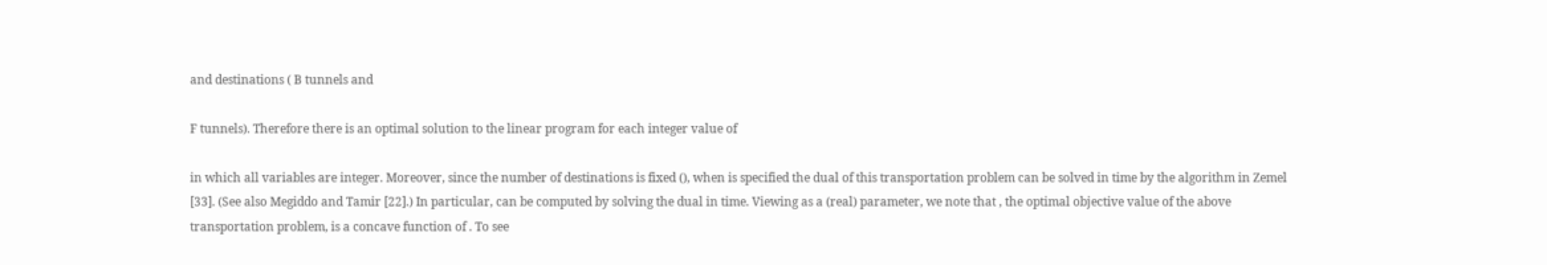and destinations ( B tunnels and

F tunnels). Therefore there is an optimal solution to the linear program for each integer value of

in which all variables are integer. Moreover, since the number of destinations is fixed (), when is specified the dual of this transportation problem can be solved in time by the algorithm in Zemel [33]. (See also Megiddo and Tamir [22].) In particular, can be computed by solving the dual in time. Viewing as a (real) parameter, we note that , the optimal objective value of the above transportation problem, is a concave function of . To see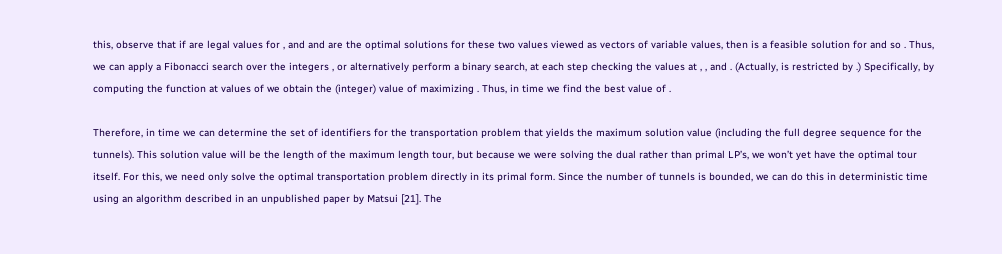this, observe that if are legal values for , and and are the optimal solutions for these two values viewed as vectors of variable values, then is a feasible solution for and so . Thus, we can apply a Fibonacci search over the integers , or alternatively perform a binary search, at each step checking the values at , , and . (Actually, is restricted by .) Specifically, by computing the function at values of we obtain the (integer) value of maximizing . Thus, in time we find the best value of .

Therefore, in time we can determine the set of identifiers for the transportation problem that yields the maximum solution value (including the full degree sequence for the tunnels). This solution value will be the length of the maximum length tour, but because we were solving the dual rather than primal LP’s, we won’t yet have the optimal tour itself. For this, we need only solve the optimal transportation problem directly in its primal form. Since the number of tunnels is bounded, we can do this in deterministic time using an algorithm described in an unpublished paper by Matsui [21]. The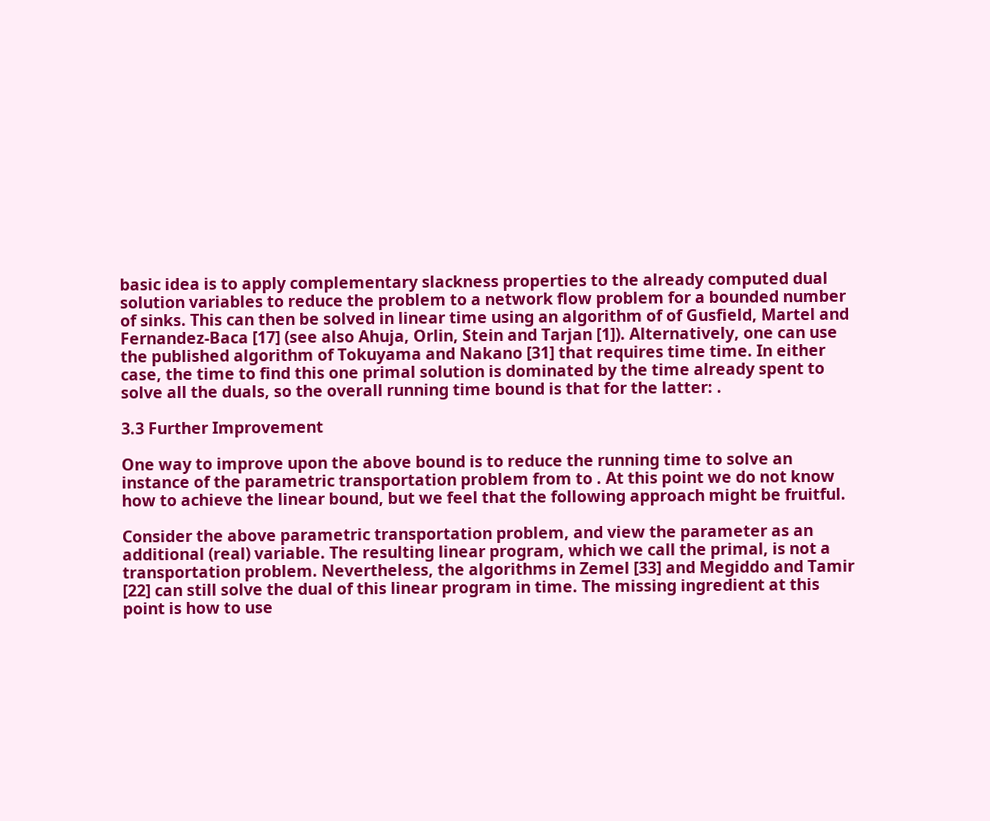basic idea is to apply complementary slackness properties to the already computed dual solution variables to reduce the problem to a network flow problem for a bounded number of sinks. This can then be solved in linear time using an algorithm of of Gusfield, Martel and Fernandez-Baca [17] (see also Ahuja, Orlin, Stein and Tarjan [1]). Alternatively, one can use the published algorithm of Tokuyama and Nakano [31] that requires time time. In either case, the time to find this one primal solution is dominated by the time already spent to solve all the duals, so the overall running time bound is that for the latter: .

3.3 Further Improvement

One way to improve upon the above bound is to reduce the running time to solve an instance of the parametric transportation problem from to . At this point we do not know how to achieve the linear bound, but we feel that the following approach might be fruitful.

Consider the above parametric transportation problem, and view the parameter as an additional (real) variable. The resulting linear program, which we call the primal, is not a transportation problem. Nevertheless, the algorithms in Zemel [33] and Megiddo and Tamir [22] can still solve the dual of this linear program in time. The missing ingredient at this point is how to use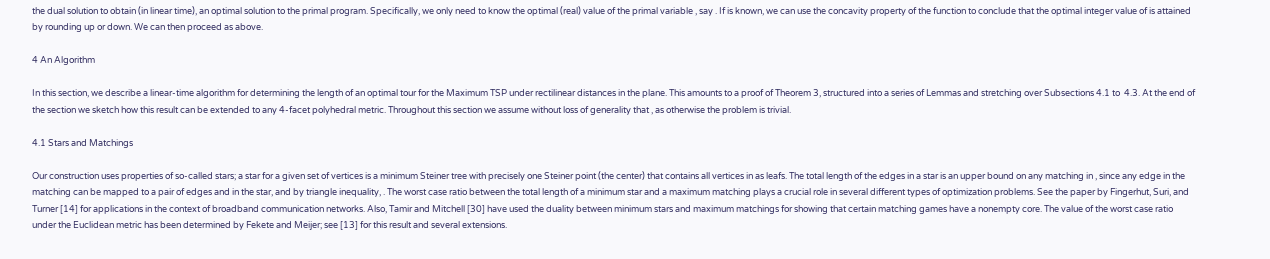the dual solution to obtain (in linear time), an optimal solution to the primal program. Specifically, we only need to know the optimal (real) value of the primal variable , say . If is known, we can use the concavity property of the function to conclude that the optimal integer value of is attained by rounding up or down. We can then proceed as above.

4 An Algorithm

In this section, we describe a linear-time algorithm for determining the length of an optimal tour for the Maximum TSP under rectilinear distances in the plane. This amounts to a proof of Theorem 3, structured into a series of Lemmas and stretching over Subsections 4.1 to  4.3. At the end of the section we sketch how this result can be extended to any 4-facet polyhedral metric. Throughout this section we assume without loss of generality that , as otherwise the problem is trivial.

4.1 Stars and Matchings

Our construction uses properties of so-called stars; a star for a given set of vertices is a minimum Steiner tree with precisely one Steiner point (the center) that contains all vertices in as leafs. The total length of the edges in a star is an upper bound on any matching in , since any edge in the matching can be mapped to a pair of edges and in the star, and by triangle inequality, . The worst case ratio between the total length of a minimum star and a maximum matching plays a crucial role in several different types of optimization problems. See the paper by Fingerhut, Suri, and Turner [14] for applications in the context of broadband communication networks. Also, Tamir and Mitchell [30] have used the duality between minimum stars and maximum matchings for showing that certain matching games have a nonempty core. The value of the worst case ratio under the Euclidean metric has been determined by Fekete and Meijer; see [13] for this result and several extensions.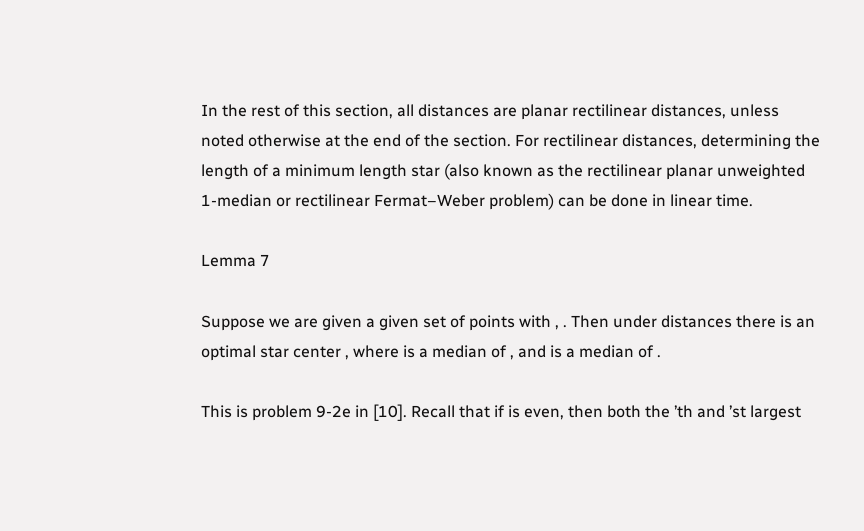In the rest of this section, all distances are planar rectilinear distances, unless noted otherwise at the end of the section. For rectilinear distances, determining the length of a minimum length star (also known as the rectilinear planar unweighted 1-median or rectilinear Fermat–Weber problem) can be done in linear time.

Lemma 7

Suppose we are given a given set of points with , . Then under distances there is an optimal star center , where is a median of , and is a median of .

This is problem 9-2e in [10]. Recall that if is even, then both the ’th and ’st largest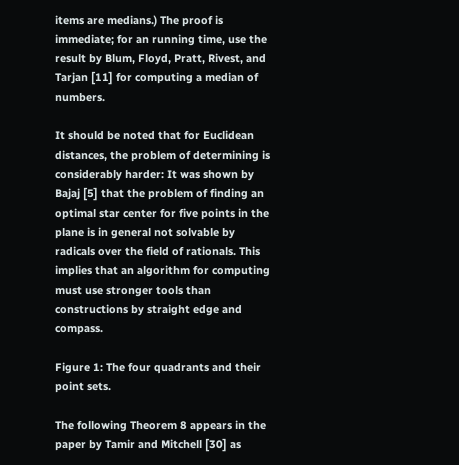items are medians.) The proof is immediate; for an running time, use the result by Blum, Floyd, Pratt, Rivest, and Tarjan [11] for computing a median of numbers.

It should be noted that for Euclidean distances, the problem of determining is considerably harder: It was shown by Bajaj [5] that the problem of finding an optimal star center for five points in the plane is in general not solvable by radicals over the field of rationals. This implies that an algorithm for computing must use stronger tools than constructions by straight edge and compass.

Figure 1: The four quadrants and their point sets.

The following Theorem 8 appears in the paper by Tamir and Mitchell [30] as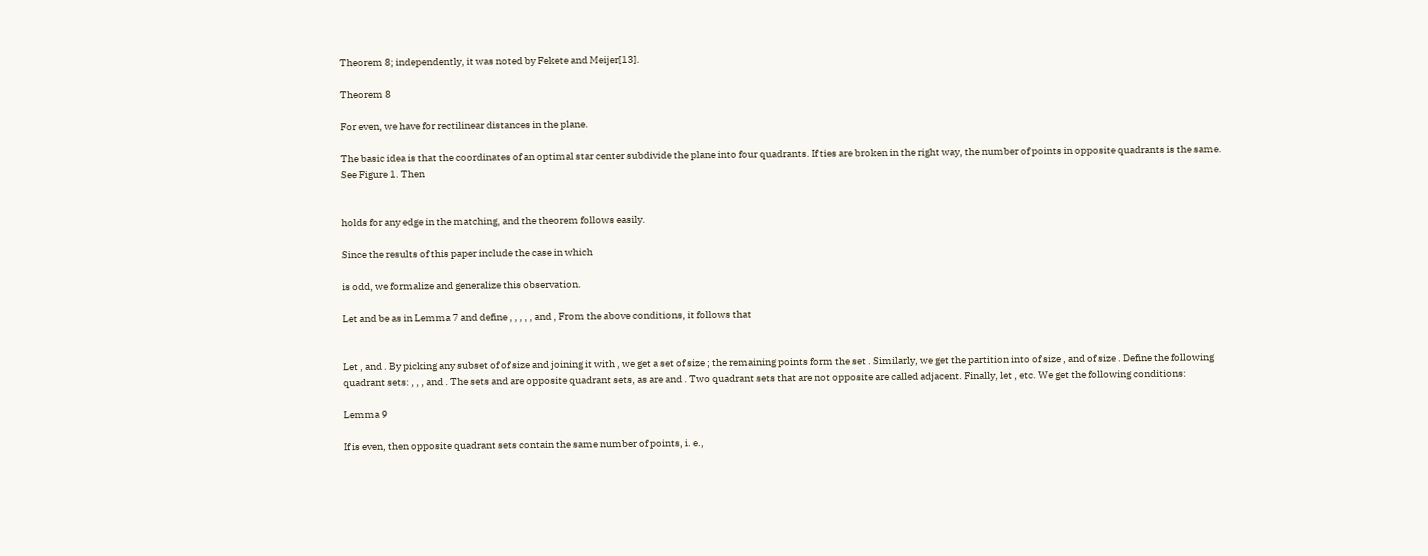Theorem 8; independently, it was noted by Fekete and Meijer[13].

Theorem 8

For even, we have for rectilinear distances in the plane.

The basic idea is that the coordinates of an optimal star center subdivide the plane into four quadrants. If ties are broken in the right way, the number of points in opposite quadrants is the same. See Figure 1. Then


holds for any edge in the matching, and the theorem follows easily.

Since the results of this paper include the case in which

is odd, we formalize and generalize this observation.

Let and be as in Lemma 7 and define , , , , , and , From the above conditions, it follows that


Let , and . By picking any subset of of size and joining it with , we get a set of size ; the remaining points form the set . Similarly, we get the partition into of size , and of size . Define the following quadrant sets: , , , and . The sets and are opposite quadrant sets, as are and . Two quadrant sets that are not opposite are called adjacent. Finally, let , etc. We get the following conditions:

Lemma 9

If is even, then opposite quadrant sets contain the same number of points, i. e.,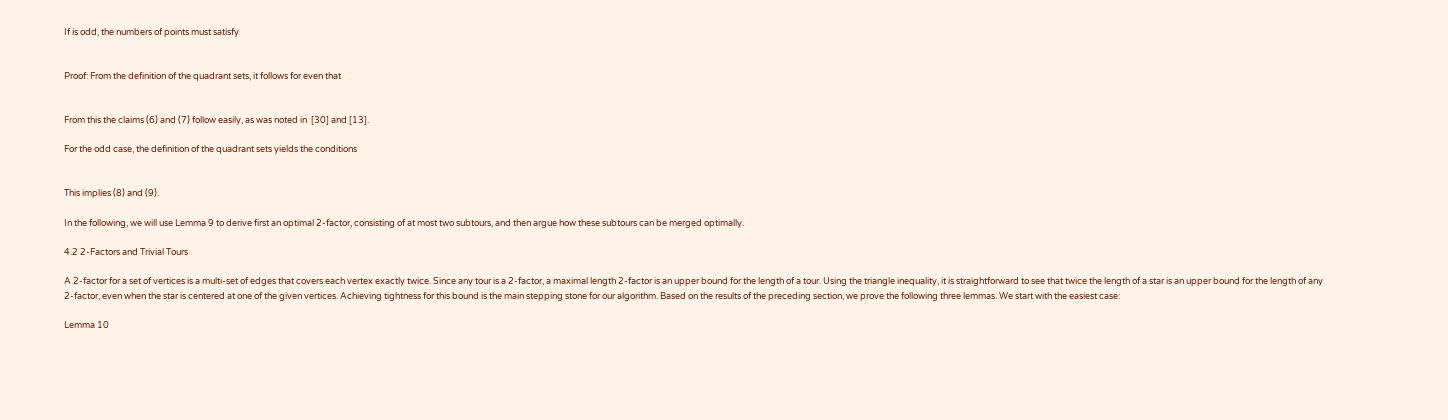If is odd, the numbers of points must satisfy


Proof: From the definition of the quadrant sets, it follows for even that


From this the claims (6) and (7) follow easily, as was noted in  [30] and [13].

For the odd case, the definition of the quadrant sets yields the conditions


This implies (8) and (9).

In the following, we will use Lemma 9 to derive first an optimal 2-factor, consisting of at most two subtours, and then argue how these subtours can be merged optimally.

4.2 2-Factors and Trivial Tours

A 2-factor for a set of vertices is a multi-set of edges that covers each vertex exactly twice. Since any tour is a 2-factor, a maximal length 2-factor is an upper bound for the length of a tour. Using the triangle inequality, it is straightforward to see that twice the length of a star is an upper bound for the length of any 2-factor, even when the star is centered at one of the given vertices. Achieving tightness for this bound is the main stepping stone for our algorithm. Based on the results of the preceding section, we prove the following three lemmas. We start with the easiest case:

Lemma 10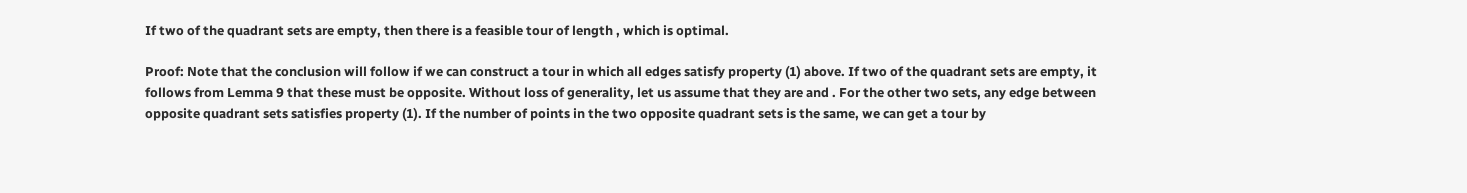If two of the quadrant sets are empty, then there is a feasible tour of length , which is optimal.

Proof: Note that the conclusion will follow if we can construct a tour in which all edges satisfy property (1) above. If two of the quadrant sets are empty, it follows from Lemma 9 that these must be opposite. Without loss of generality, let us assume that they are and . For the other two sets, any edge between opposite quadrant sets satisfies property (1). If the number of points in the two opposite quadrant sets is the same, we can get a tour by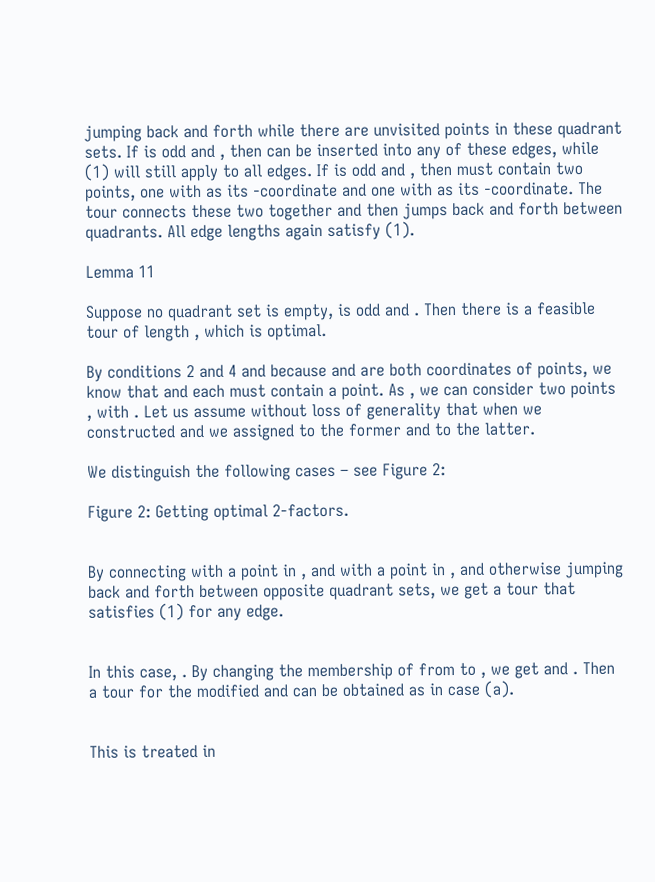jumping back and forth while there are unvisited points in these quadrant sets. If is odd and , then can be inserted into any of these edges, while (1) will still apply to all edges. If is odd and , then must contain two points, one with as its -coordinate and one with as its -coordinate. The tour connects these two together and then jumps back and forth between quadrants. All edge lengths again satisfy (1).

Lemma 11

Suppose no quadrant set is empty, is odd and . Then there is a feasible tour of length , which is optimal.

By conditions 2 and 4 and because and are both coordinates of points, we know that and each must contain a point. As , we can consider two points , with . Let us assume without loss of generality that when we constructed and we assigned to the former and to the latter.

We distinguish the following cases – see Figure 2:

Figure 2: Getting optimal 2-factors.


By connecting with a point in , and with a point in , and otherwise jumping back and forth between opposite quadrant sets, we get a tour that satisfies (1) for any edge.


In this case, . By changing the membership of from to , we get and . Then a tour for the modified and can be obtained as in case (a).


This is treated in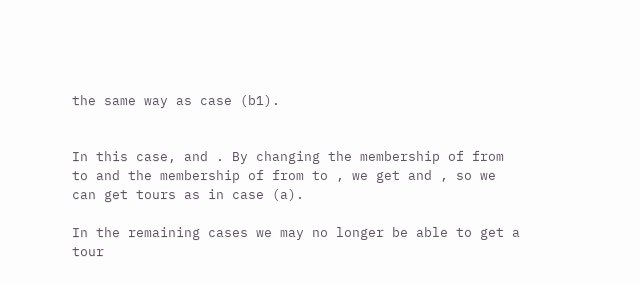the same way as case (b1).


In this case, and . By changing the membership of from to and the membership of from to , we get and , so we can get tours as in case (a).

In the remaining cases we may no longer be able to get a tour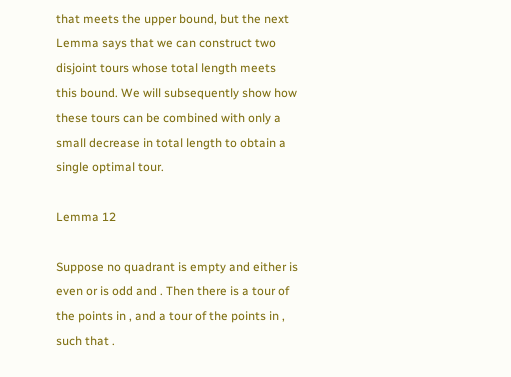that meets the upper bound, but the next Lemma says that we can construct two disjoint tours whose total length meets this bound. We will subsequently show how these tours can be combined with only a small decrease in total length to obtain a single optimal tour.

Lemma 12

Suppose no quadrant is empty and either is even or is odd and . Then there is a tour of the points in , and a tour of the points in , such that .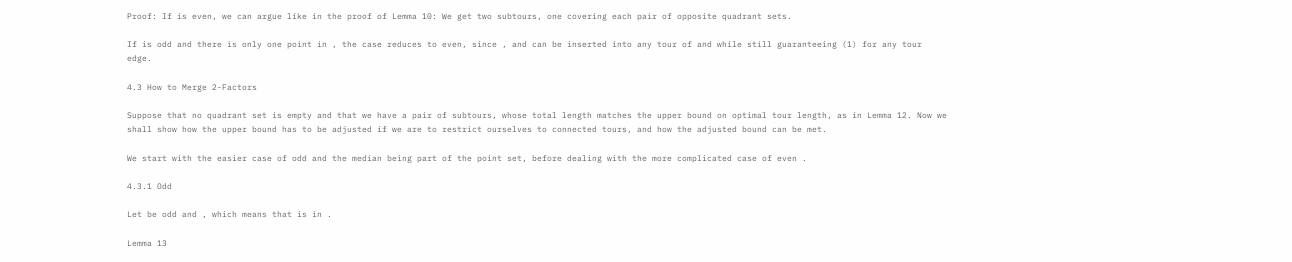Proof: If is even, we can argue like in the proof of Lemma 10: We get two subtours, one covering each pair of opposite quadrant sets.

If is odd and there is only one point in , the case reduces to even, since , and can be inserted into any tour of and while still guaranteeing (1) for any tour edge.

4.3 How to Merge 2-Factors

Suppose that no quadrant set is empty and that we have a pair of subtours, whose total length matches the upper bound on optimal tour length, as in Lemma 12. Now we shall show how the upper bound has to be adjusted if we are to restrict ourselves to connected tours, and how the adjusted bound can be met.

We start with the easier case of odd and the median being part of the point set, before dealing with the more complicated case of even .

4.3.1 Odd

Let be odd and , which means that is in .

Lemma 13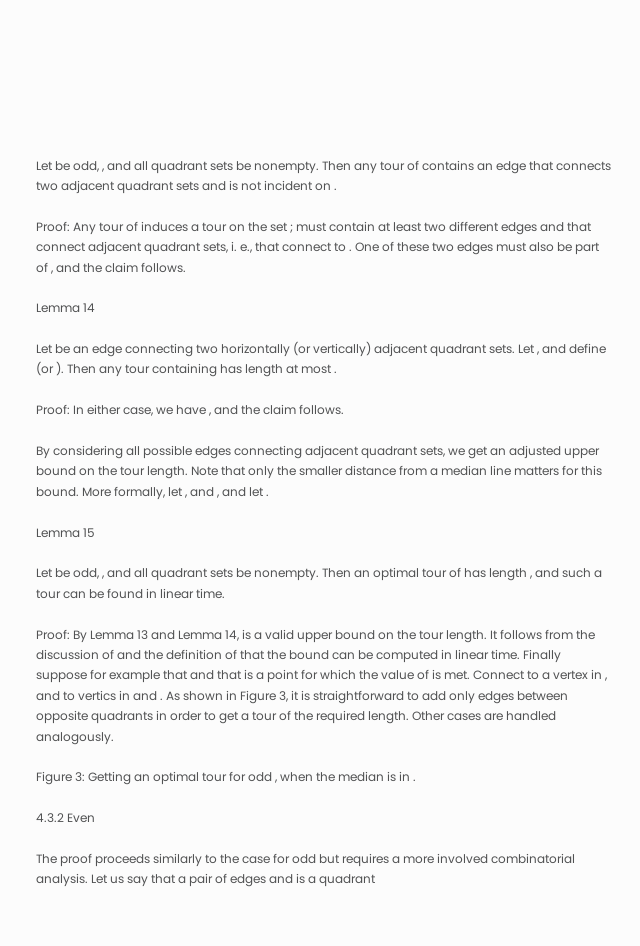Let be odd, , and all quadrant sets be nonempty. Then any tour of contains an edge that connects two adjacent quadrant sets and is not incident on .

Proof: Any tour of induces a tour on the set ; must contain at least two different edges and that connect adjacent quadrant sets, i. e., that connect to . One of these two edges must also be part of , and the claim follows.

Lemma 14

Let be an edge connecting two horizontally (or vertically) adjacent quadrant sets. Let , and define (or ). Then any tour containing has length at most .

Proof: In either case, we have , and the claim follows.

By considering all possible edges connecting adjacent quadrant sets, we get an adjusted upper bound on the tour length. Note that only the smaller distance from a median line matters for this bound. More formally, let , and , and let .

Lemma 15

Let be odd, , and all quadrant sets be nonempty. Then an optimal tour of has length , and such a tour can be found in linear time.

Proof: By Lemma 13 and Lemma 14, is a valid upper bound on the tour length. It follows from the discussion of and the definition of that the bound can be computed in linear time. Finally suppose for example that and that is a point for which the value of is met. Connect to a vertex in , and to vertics in and . As shown in Figure 3, it is straightforward to add only edges between opposite quadrants in order to get a tour of the required length. Other cases are handled analogously.

Figure 3: Getting an optimal tour for odd , when the median is in .

4.3.2 Even

The proof proceeds similarly to the case for odd but requires a more involved combinatorial analysis. Let us say that a pair of edges and is a quadrant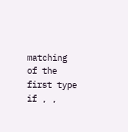matching of the first type if , ,